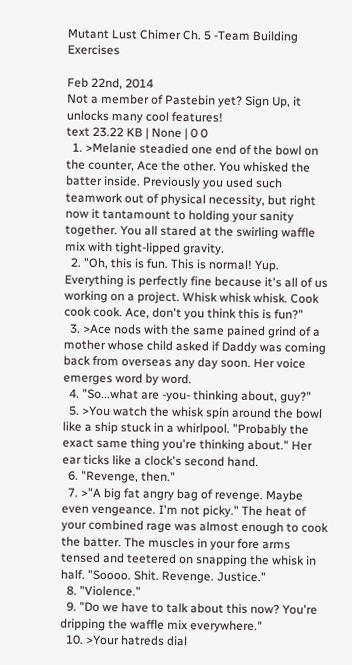Mutant Lust Chimer Ch. 5 -Team Building Exercises

Feb 22nd, 2014
Not a member of Pastebin yet? Sign Up, it unlocks many cool features!
text 23.22 KB | None | 0 0
  1. >Melanie steadied one end of the bowl on the counter, Ace the other. You whisked the batter inside. Previously you used such teamwork out of physical necessity, but right now it tantamount to holding your sanity together. You all stared at the swirling waffle mix with tight-lipped gravity.
  2. "Oh, this is fun. This is normal! Yup. Everything is perfectly fine because it's all of us working on a project. Whisk whisk whisk. Cook cook cook. Ace, don't you think this is fun?"
  3. >Ace nods with the same pained grind of a mother whose child asked if Daddy was coming back from overseas any day soon. Her voice emerges word by word.
  4. "So...what are -you- thinking about, guy?"
  5. >You watch the whisk spin around the bowl like a ship stuck in a whirlpool. "Probably the exact same thing you're thinking about." Her ear ticks like a clock's second hand.
  6. "Revenge, then."
  7. >"A big fat angry bag of revenge. Maybe even vengeance. I'm not picky." The heat of your combined rage was almost enough to cook the batter. The muscles in your fore arms tensed and teetered on snapping the whisk in half. "Soooo. Shit. Revenge. Justice."
  8. "Violence."
  9. "Do we have to talk about this now? You're dripping the waffle mix everywhere."
  10. >Your hatreds dial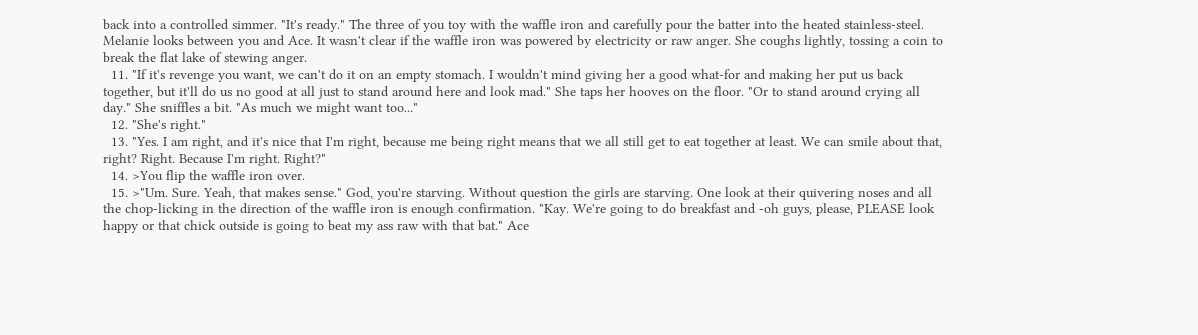back into a controlled simmer. "It's ready." The three of you toy with the waffle iron and carefully pour the batter into the heated stainless-steel. Melanie looks between you and Ace. It wasn't clear if the waffle iron was powered by electricity or raw anger. She coughs lightly, tossing a coin to break the flat lake of stewing anger.
  11. "If it's revenge you want, we can't do it on an empty stomach. I wouldn't mind giving her a good what-for and making her put us back together, but it'll do us no good at all just to stand around here and look mad." She taps her hooves on the floor. "Or to stand around crying all day." She sniffles a bit. "As much we might want too..."
  12. "She's right."
  13. "Yes. I am right, and it's nice that I'm right, because me being right means that we all still get to eat together at least. We can smile about that, right? Right. Because I'm right. Right?"
  14. >You flip the waffle iron over.
  15. >"Um. Sure. Yeah, that makes sense." God, you're starving. Without question the girls are starving. One look at their quivering noses and all the chop-licking in the direction of the waffle iron is enough confirmation. "Kay. We're going to do breakfast and -oh guys, please, PLEASE look happy or that chick outside is going to beat my ass raw with that bat." Ace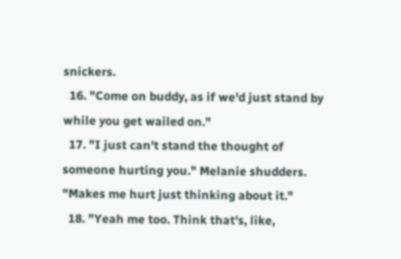snickers.
  16. "Come on buddy, as if we'd just stand by while you get wailed on."
  17. "I just can't stand the thought of someone hurting you." Melanie shudders. "Makes me hurt just thinking about it."
  18. "Yeah me too. Think that's, like,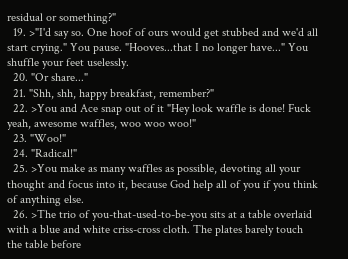residual or something?"
  19. >"I'd say so. One hoof of ours would get stubbed and we'd all start crying." You pause. "Hooves...that I no longer have..." You shuffle your feet uselessly.
  20. "Or share..."
  21. "Shh, shh, happy breakfast, remember?"
  22. >You and Ace snap out of it "Hey look waffle is done! Fuck yeah, awesome waffles, woo woo woo!"
  23. "Woo!"
  24. "Radical!"
  25. >You make as many waffles as possible, devoting all your thought and focus into it, because God help all of you if you think of anything else.
  26. >The trio of you-that-used-to-be-you sits at a table overlaid with a blue and white criss-cross cloth. The plates barely touch the table before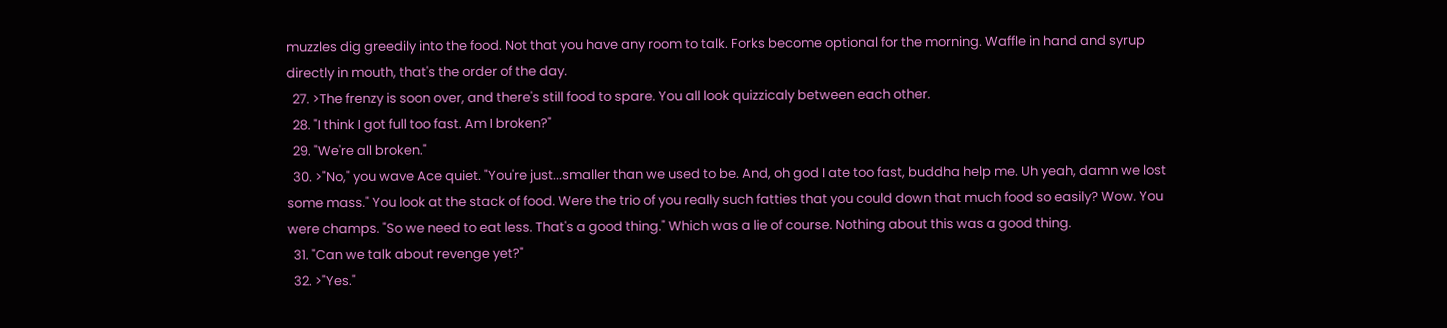muzzles dig greedily into the food. Not that you have any room to talk. Forks become optional for the morning. Waffle in hand and syrup directly in mouth, that's the order of the day.
  27. >The frenzy is soon over, and there's still food to spare. You all look quizzicaly between each other.
  28. "I think I got full too fast. Am I broken?"
  29. "We're all broken."
  30. >"No," you wave Ace quiet. "You're just...smaller than we used to be. And, oh god I ate too fast, buddha help me. Uh yeah, damn we lost some mass." You look at the stack of food. Were the trio of you really such fatties that you could down that much food so easily? Wow. You were champs. "So we need to eat less. That's a good thing." Which was a lie of course. Nothing about this was a good thing.
  31. "Can we talk about revenge yet?"
  32. >"Yes."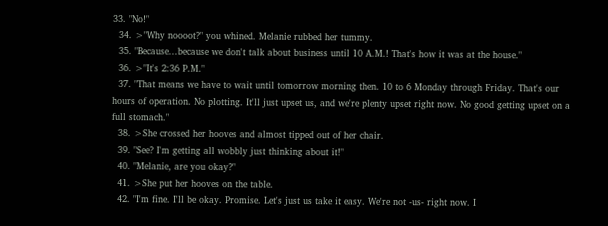33. "No!"
  34. >"Why noooot?" you whined. Melanie rubbed her tummy.
  35. "Because...because we don't talk about business until 10 A.M.! That's how it was at the house."
  36. >"It's 2:36 P.M."
  37. "That means we have to wait until tomorrow morning then. 10 to 6 Monday through Friday. That's our hours of operation. No plotting. It'll just upset us, and we're plenty upset right now. No good getting upset on a full stomach."
  38. >She crossed her hooves and almost tipped out of her chair.
  39. "See? I'm getting all wobbly just thinking about it!"
  40. "Melanie, are you okay?"
  41. >She put her hooves on the table.
  42. "I'm fine. I'll be okay. Promise. Let's just us take it easy. We're not -us- right now. I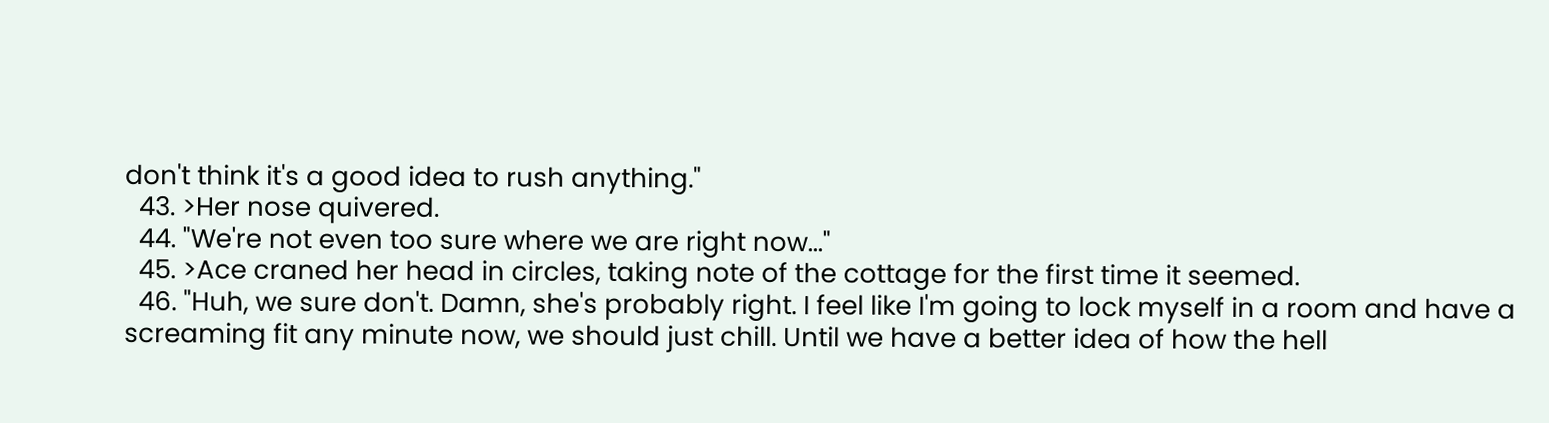don't think it's a good idea to rush anything."
  43. >Her nose quivered.
  44. "We're not even too sure where we are right now..."
  45. >Ace craned her head in circles, taking note of the cottage for the first time it seemed.
  46. "Huh, we sure don't. Damn, she's probably right. I feel like I'm going to lock myself in a room and have a screaming fit any minute now, we should just chill. Until we have a better idea of how the hell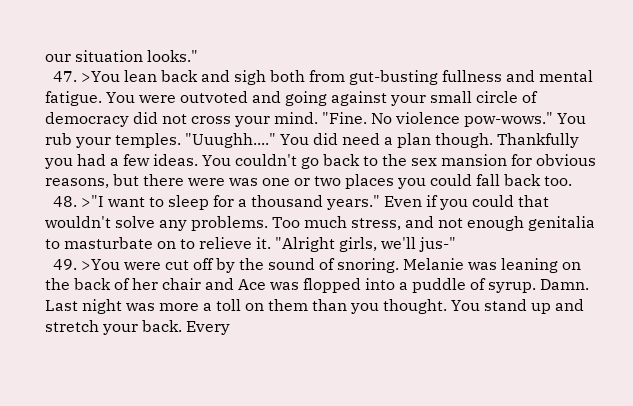our situation looks."
  47. >You lean back and sigh both from gut-busting fullness and mental fatigue. You were outvoted and going against your small circle of democracy did not cross your mind. "Fine. No violence pow-wows." You rub your temples. "Uuughh...." You did need a plan though. Thankfully you had a few ideas. You couldn't go back to the sex mansion for obvious reasons, but there were was one or two places you could fall back too.
  48. >"I want to sleep for a thousand years." Even if you could that wouldn't solve any problems. Too much stress, and not enough genitalia to masturbate on to relieve it. "Alright girls, we'll jus-"
  49. >You were cut off by the sound of snoring. Melanie was leaning on the back of her chair and Ace was flopped into a puddle of syrup. Damn. Last night was more a toll on them than you thought. You stand up and stretch your back. Every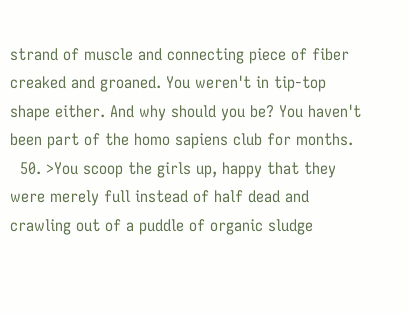strand of muscle and connecting piece of fiber creaked and groaned. You weren't in tip-top shape either. And why should you be? You haven't been part of the homo sapiens club for months.
  50. >You scoop the girls up, happy that they were merely full instead of half dead and crawling out of a puddle of organic sludge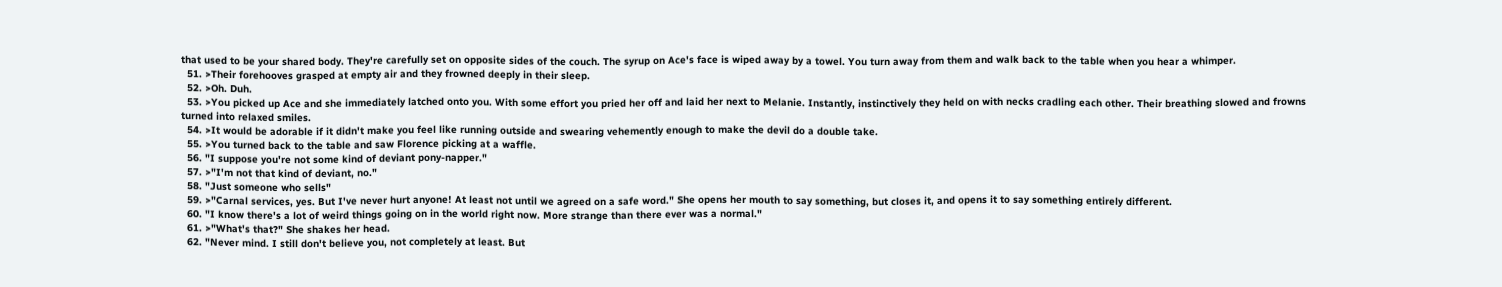that used to be your shared body. They're carefully set on opposite sides of the couch. The syrup on Ace's face is wiped away by a towel. You turn away from them and walk back to the table when you hear a whimper.
  51. >Their forehooves grasped at empty air and they frowned deeply in their sleep.
  52. >Oh. Duh.
  53. >You picked up Ace and she immediately latched onto you. With some effort you pried her off and laid her next to Melanie. Instantly, instinctively they held on with necks cradling each other. Their breathing slowed and frowns turned into relaxed smiles.
  54. >It would be adorable if it didn't make you feel like running outside and swearing vehemently enough to make the devil do a double take.
  55. >You turned back to the table and saw Florence picking at a waffle.
  56. "I suppose you're not some kind of deviant pony-napper."
  57. >"I'm not that kind of deviant, no."
  58. "Just someone who sells"
  59. >"Carnal services, yes. But I've never hurt anyone! At least not until we agreed on a safe word." She opens her mouth to say something, but closes it, and opens it to say something entirely different.
  60. "I know there's a lot of weird things going on in the world right now. More strange than there ever was a normal."
  61. >"What's that?" She shakes her head.
  62. "Never mind. I still don't believe you, not completely at least. But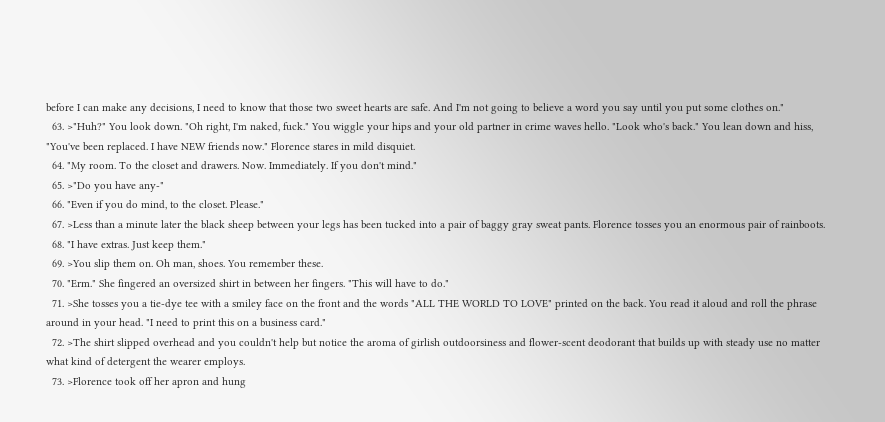before I can make any decisions, I need to know that those two sweet hearts are safe. And I'm not going to believe a word you say until you put some clothes on."
  63. >"Huh?" You look down. "Oh right, I'm naked, fuck." You wiggle your hips and your old partner in crime waves hello. "Look who's back." You lean down and hiss, "You've been replaced. I have NEW friends now." Florence stares in mild disquiet.
  64. "My room. To the closet and drawers. Now. Immediately. If you don't mind."
  65. >"Do you have any-"
  66. "Even if you do mind, to the closet. Please."
  67. >Less than a minute later the black sheep between your legs has been tucked into a pair of baggy gray sweat pants. Florence tosses you an enormous pair of rainboots.
  68. "I have extras. Just keep them."
  69. >You slip them on. Oh man, shoes. You remember these.
  70. "Erm." She fingered an oversized shirt in between her fingers. "This will have to do."
  71. >She tosses you a tie-dye tee with a smiley face on the front and the words "ALL THE WORLD TO LOVE" printed on the back. You read it aloud and roll the phrase around in your head. "I need to print this on a business card."
  72. >The shirt slipped overhead and you couldn't help but notice the aroma of girlish outdoorsiness and flower-scent deodorant that builds up with steady use no matter what kind of detergent the wearer employs.
  73. >Florence took off her apron and hung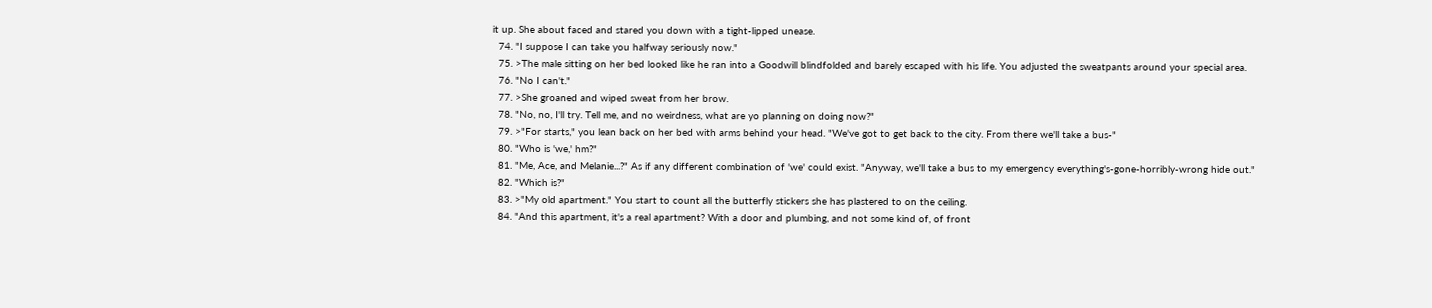it up. She about faced and stared you down with a tight-lipped unease.
  74. "I suppose I can take you halfway seriously now."
  75. >The male sitting on her bed looked like he ran into a Goodwill blindfolded and barely escaped with his life. You adjusted the sweatpants around your special area.
  76. "No I can't."
  77. >She groaned and wiped sweat from her brow.
  78. "No, no, I'll try. Tell me, and no weirdness, what are yo planning on doing now?"
  79. >"For starts," you lean back on her bed with arms behind your head. "We've got to get back to the city. From there we'll take a bus-"
  80. "Who is 'we,' hm?"
  81. "Me, Ace, and Melanie...?" As if any different combination of 'we' could exist. "Anyway, we'll take a bus to my emergency everything's-gone-horribly-wrong hide out."
  82. "Which is?"
  83. >"My old apartment." You start to count all the butterfly stickers she has plastered to on the ceiling.
  84. "And this apartment, it's a real apartment? With a door and plumbing, and not some kind of, of front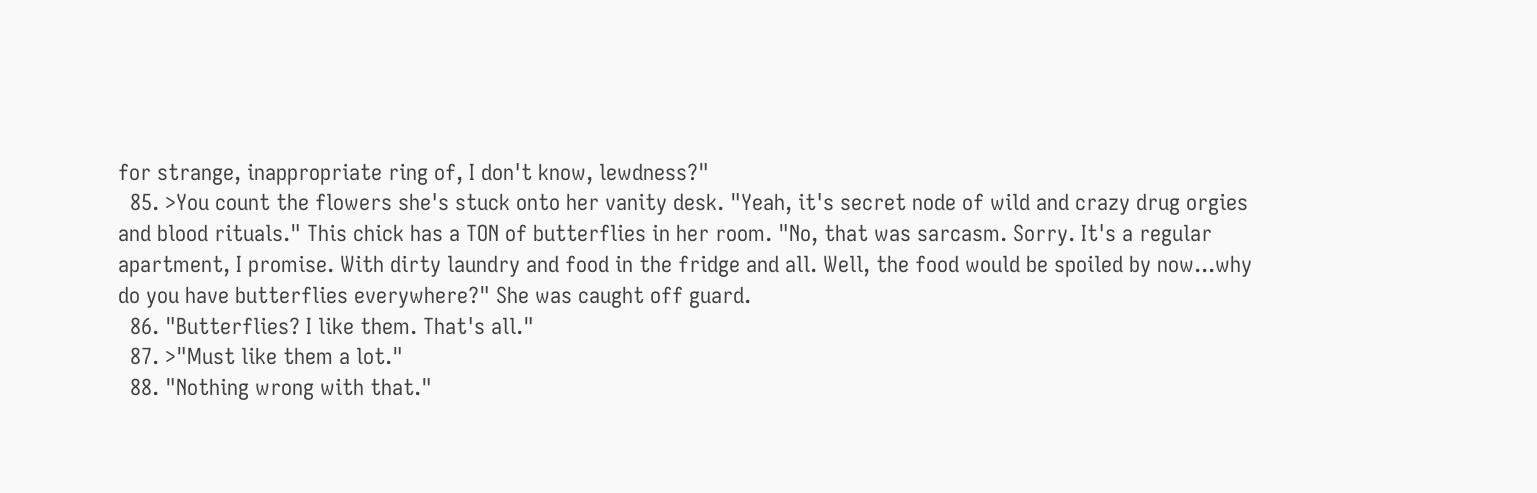for strange, inappropriate ring of, I don't know, lewdness?"
  85. >You count the flowers she's stuck onto her vanity desk. "Yeah, it's secret node of wild and crazy drug orgies and blood rituals." This chick has a TON of butterflies in her room. "No, that was sarcasm. Sorry. It's a regular apartment, I promise. With dirty laundry and food in the fridge and all. Well, the food would be spoiled by now...why do you have butterflies everywhere?" She was caught off guard.
  86. "Butterflies? I like them. That's all."
  87. >"Must like them a lot."
  88. "Nothing wrong with that."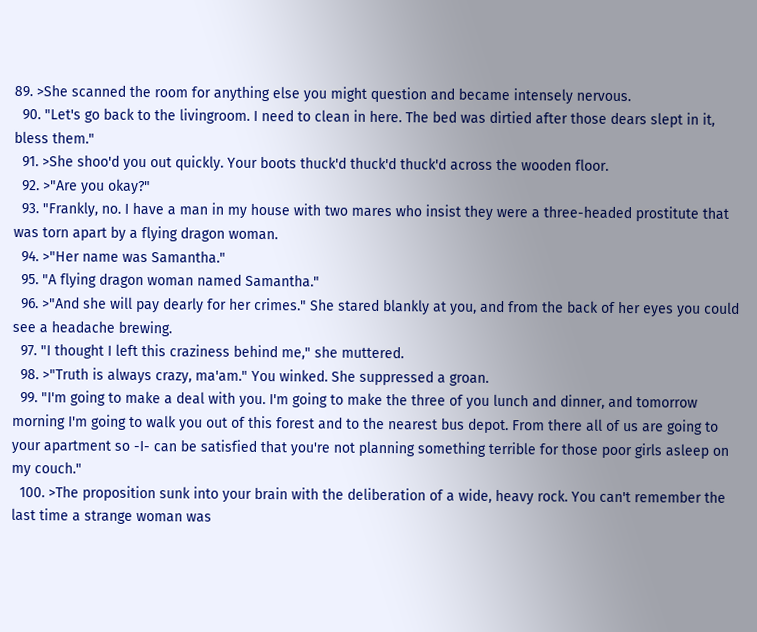89. >She scanned the room for anything else you might question and became intensely nervous.
  90. "Let's go back to the livingroom. I need to clean in here. The bed was dirtied after those dears slept in it, bless them."
  91. >She shoo'd you out quickly. Your boots thuck'd thuck'd thuck'd across the wooden floor.
  92. >"Are you okay?"
  93. "Frankly, no. I have a man in my house with two mares who insist they were a three-headed prostitute that was torn apart by a flying dragon woman.
  94. >"Her name was Samantha."
  95. "A flying dragon woman named Samantha."
  96. >"And she will pay dearly for her crimes." She stared blankly at you, and from the back of her eyes you could see a headache brewing.
  97. "I thought I left this craziness behind me," she muttered.
  98. >"Truth is always crazy, ma'am." You winked. She suppressed a groan.
  99. "I'm going to make a deal with you. I'm going to make the three of you lunch and dinner, and tomorrow morning I'm going to walk you out of this forest and to the nearest bus depot. From there all of us are going to your apartment so -I- can be satisfied that you're not planning something terrible for those poor girls asleep on my couch."
  100. >The proposition sunk into your brain with the deliberation of a wide, heavy rock. You can't remember the last time a strange woman was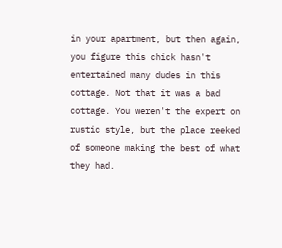in your apartment, but then again, you figure this chick hasn't entertained many dudes in this cottage. Not that it was a bad cottage. You weren't the expert on rustic style, but the place reeked of someone making the best of what they had.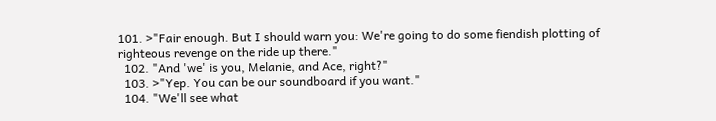101. >"Fair enough. But I should warn you: We're going to do some fiendish plotting of righteous revenge on the ride up there."
  102. "And 'we' is you, Melanie, and Ace, right?"
  103. >"Yep. You can be our soundboard if you want."
  104. "We'll see what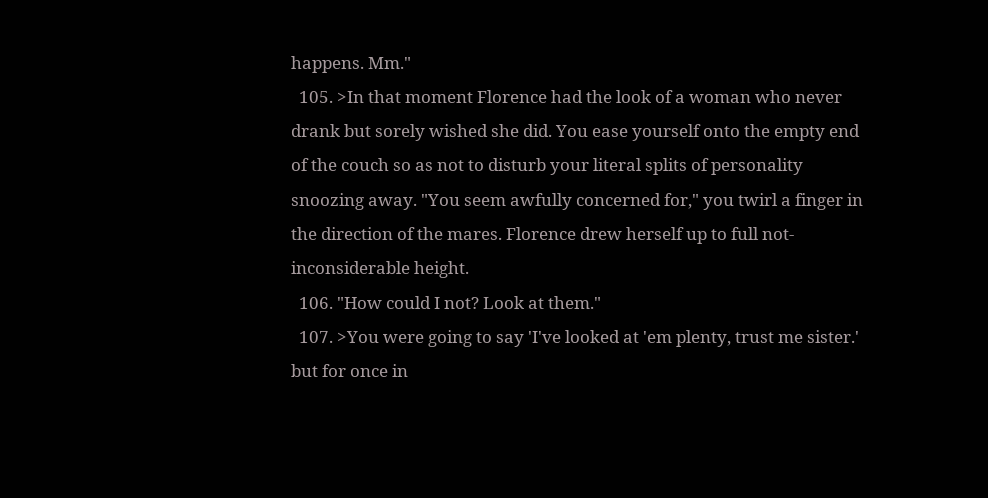happens. Mm."
  105. >In that moment Florence had the look of a woman who never drank but sorely wished she did. You ease yourself onto the empty end of the couch so as not to disturb your literal splits of personality snoozing away. "You seem awfully concerned for," you twirl a finger in the direction of the mares. Florence drew herself up to full not-inconsiderable height.
  106. "How could I not? Look at them."
  107. >You were going to say 'I've looked at 'em plenty, trust me sister.' but for once in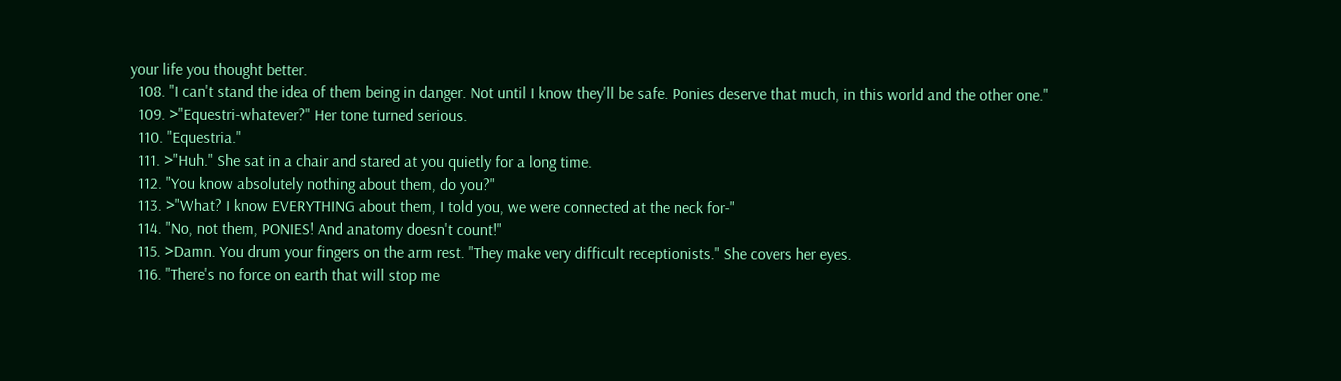your life you thought better.
  108. "I can't stand the idea of them being in danger. Not until I know they'll be safe. Ponies deserve that much, in this world and the other one."
  109. >"Equestri-whatever?" Her tone turned serious.
  110. "Equestria."
  111. >"Huh." She sat in a chair and stared at you quietly for a long time.
  112. "You know absolutely nothing about them, do you?"
  113. >"What? I know EVERYTHING about them, I told you, we were connected at the neck for-"
  114. "No, not them, PONIES! And anatomy doesn't count!"
  115. >Damn. You drum your fingers on the arm rest. "They make very difficult receptionists." She covers her eyes.
  116. "There's no force on earth that will stop me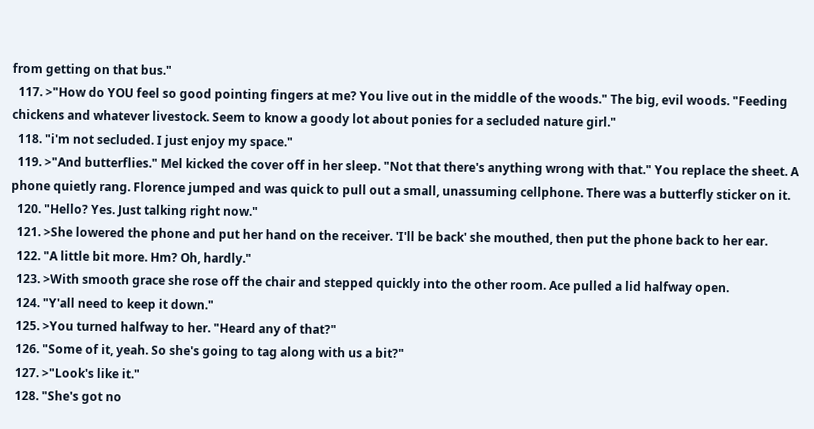from getting on that bus."
  117. >"How do YOU feel so good pointing fingers at me? You live out in the middle of the woods." The big, evil woods. "Feeding chickens and whatever livestock. Seem to know a goody lot about ponies for a secluded nature girl."
  118. "i'm not secluded. I just enjoy my space."
  119. >"And butterflies." Mel kicked the cover off in her sleep. "Not that there's anything wrong with that." You replace the sheet. A phone quietly rang. Florence jumped and was quick to pull out a small, unassuming cellphone. There was a butterfly sticker on it.
  120. "Hello? Yes. Just talking right now."
  121. >She lowered the phone and put her hand on the receiver. 'I'll be back' she mouthed, then put the phone back to her ear.
  122. "A little bit more. Hm? Oh, hardly."
  123. >With smooth grace she rose off the chair and stepped quickly into the other room. Ace pulled a lid halfway open.
  124. "Y'all need to keep it down."
  125. >You turned halfway to her. "Heard any of that?"
  126. "Some of it, yeah. So she's going to tag along with us a bit?"
  127. >"Look's like it."
  128. "She's got no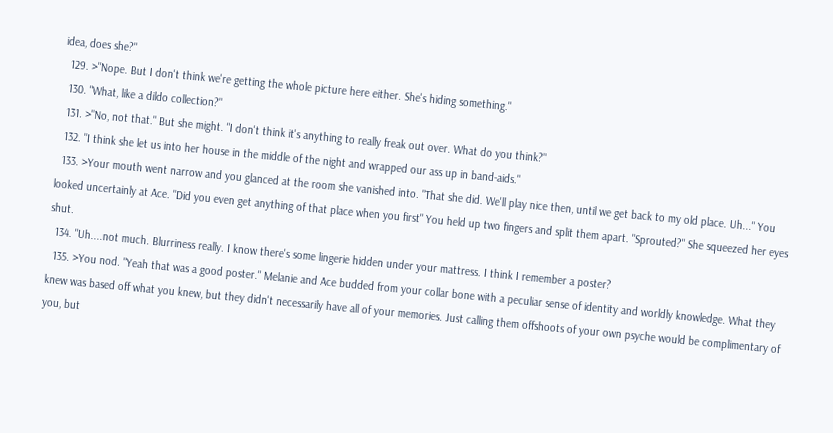idea, does she?"
  129. >"Nope. But I don't think we're getting the whole picture here either. She's hiding something."
  130. "What, like a dildo collection?"
  131. >"No, not that." But she might. "I don't think it's anything to really freak out over. What do you think?"
  132. "I think she let us into her house in the middle of the night and wrapped our ass up in band-aids."
  133. >Your mouth went narrow and you glanced at the room she vanished into. "That she did. We'll play nice then, until we get back to my old place. Uh..." You looked uncertainly at Ace. "Did you even get anything of that place when you first" You held up two fingers and split them apart. "Sprouted?" She squeezed her eyes shut.
  134. "Uh....not much. Blurriness really. I know there's some lingerie hidden under your mattress. I think I remember a poster?
  135. >You nod. "Yeah that was a good poster." Melanie and Ace budded from your collar bone with a peculiar sense of identity and worldly knowledge. What they knew was based off what you knew, but they didn't necessarily have all of your memories. Just calling them offshoots of your own psyche would be complimentary of you, but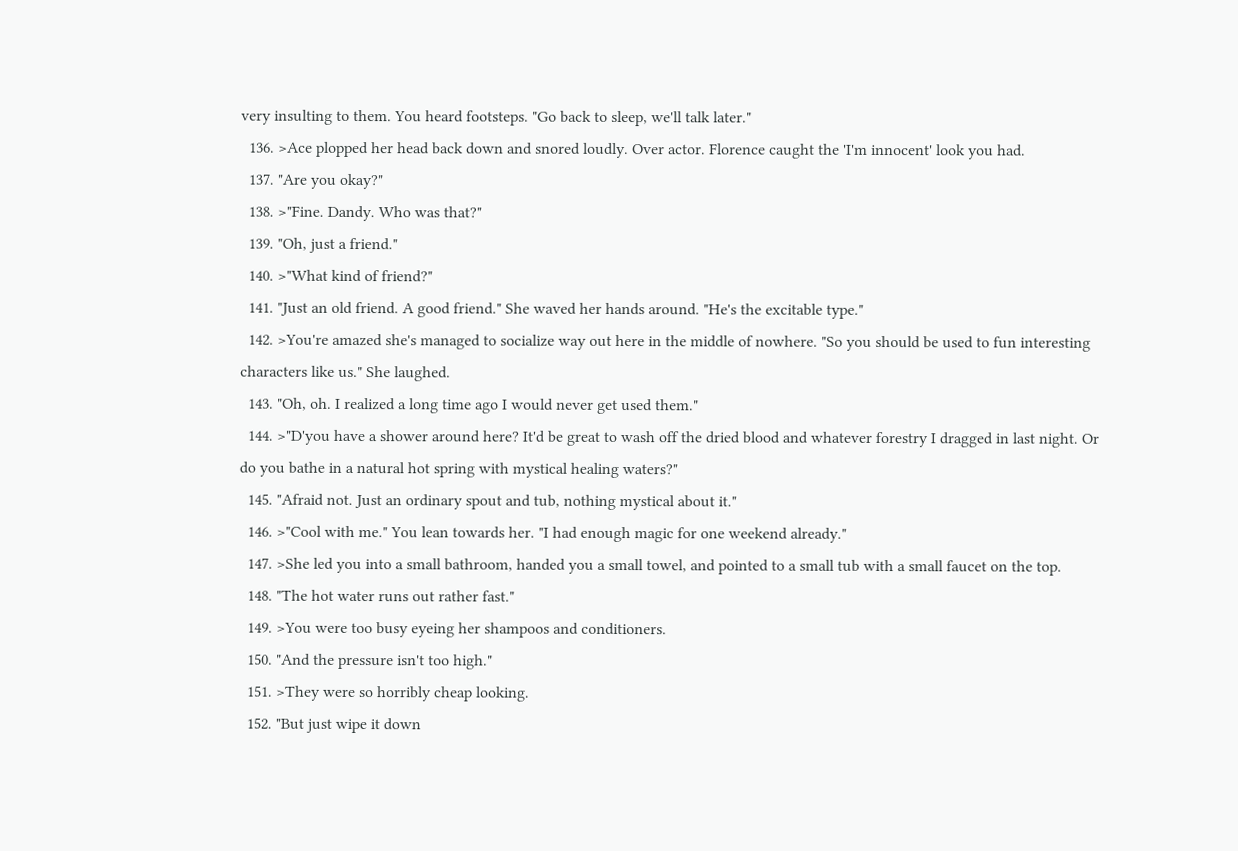very insulting to them. You heard footsteps. "Go back to sleep, we'll talk later."
  136. >Ace plopped her head back down and snored loudly. Over actor. Florence caught the 'I'm innocent' look you had.
  137. "Are you okay?"
  138. >"Fine. Dandy. Who was that?"
  139. "Oh, just a friend."
  140. >"What kind of friend?"
  141. "Just an old friend. A good friend." She waved her hands around. "He's the excitable type."
  142. >You're amazed she's managed to socialize way out here in the middle of nowhere. "So you should be used to fun interesting characters like us." She laughed.
  143. "Oh, oh. I realized a long time ago I would never get used them."
  144. >"D'you have a shower around here? It'd be great to wash off the dried blood and whatever forestry I dragged in last night. Or do you bathe in a natural hot spring with mystical healing waters?"
  145. "Afraid not. Just an ordinary spout and tub, nothing mystical about it."
  146. >"Cool with me." You lean towards her. "I had enough magic for one weekend already."
  147. >She led you into a small bathroom, handed you a small towel, and pointed to a small tub with a small faucet on the top.
  148. "The hot water runs out rather fast."
  149. >You were too busy eyeing her shampoos and conditioners.
  150. "And the pressure isn't too high."
  151. >They were so horribly cheap looking.
  152. "But just wipe it down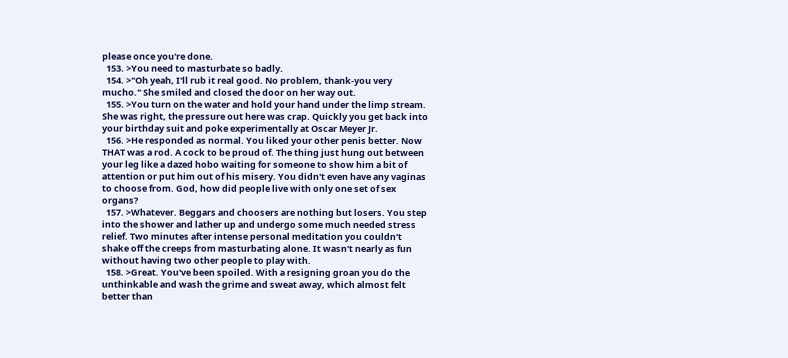please once you're done.
  153. >You need to masturbate so badly.
  154. >"Oh yeah, I'll rub it real good. No problem, thank-you very mucho." She smiled and closed the door on her way out.
  155. >You turn on the water and hold your hand under the limp stream. She was right, the pressure out here was crap. Quickly you get back into your birthday suit and poke experimentally at Oscar Meyer Jr.
  156. >He responded as normal. You liked your other penis better. Now THAT was a rod. A cock to be proud of. The thing just hung out between your leg like a dazed hobo waiting for someone to show him a bit of attention or put him out of his misery. You didn't even have any vaginas to choose from. God, how did people live with only one set of sex organs?
  157. >Whatever. Beggars and choosers are nothing but losers. You step into the shower and lather up and undergo some much needed stress relief. Two minutes after intense personal meditation you couldn't shake off the creeps from masturbating alone. It wasn't nearly as fun without having two other people to play with.
  158. >Great. You've been spoiled. With a resigning groan you do the unthinkable and wash the grime and sweat away, which almost felt better than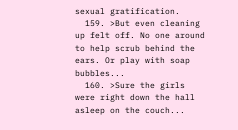sexual gratification.
  159. >But even cleaning up felt off. No one around to help scrub behind the ears. Or play with soap bubbles...
  160. >Sure the girls were right down the hall asleep on the couch...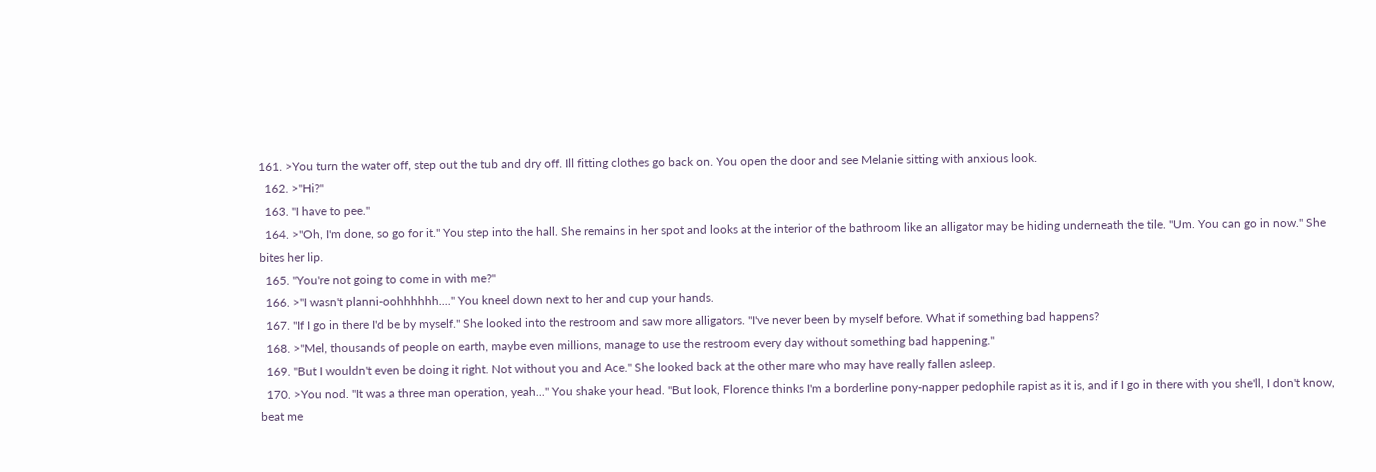161. >You turn the water off, step out the tub and dry off. Ill fitting clothes go back on. You open the door and see Melanie sitting with anxious look.
  162. >"Hi?"
  163. "I have to pee."
  164. >"Oh, I'm done, so go for it." You step into the hall. She remains in her spot and looks at the interior of the bathroom like an alligator may be hiding underneath the tile. "Um. You can go in now." She bites her lip.
  165. "You're not going to come in with me?"
  166. >"I wasn't planni-oohhhhhh...." You kneel down next to her and cup your hands.
  167. "If I go in there I'd be by myself." She looked into the restroom and saw more alligators. "I've never been by myself before. What if something bad happens?
  168. >"Mel, thousands of people on earth, maybe even millions, manage to use the restroom every day without something bad happening."
  169. "But I wouldn't even be doing it right. Not without you and Ace." She looked back at the other mare who may have really fallen asleep.
  170. >You nod. "It was a three man operation, yeah..." You shake your head. "But look, Florence thinks I'm a borderline pony-napper pedophile rapist as it is, and if I go in there with you she'll, I don't know, beat me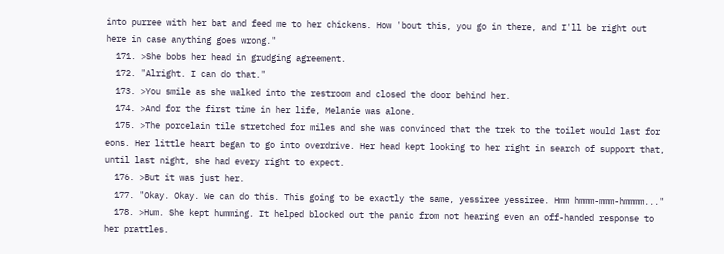into purree with her bat and feed me to her chickens. How 'bout this, you go in there, and I'll be right out here in case anything goes wrong."
  171. >She bobs her head in grudging agreement.
  172. "Alright. I can do that."
  173. >You smile as she walked into the restroom and closed the door behind her.
  174. >And for the first time in her life, Melanie was alone.
  175. >The porcelain tile stretched for miles and she was convinced that the trek to the toilet would last for eons. Her little heart began to go into overdrive. Her head kept looking to her right in search of support that, until last night, she had every right to expect.
  176. >But it was just her.
  177. "Okay. Okay. We can do this. This going to be exactly the same, yessiree yessiree. Hmm hmmm-mmm-hmmmm..."
  178. >Hum. She kept humming. It helped blocked out the panic from not hearing even an off-handed response to her prattles.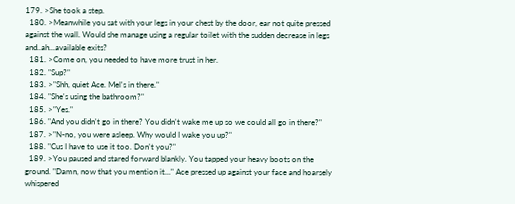179. >She took a step.
  180. >Meanwhile you sat with your legs in your chest by the door, ear not quite pressed against the wall. Would she manage using a regular toilet with the sudden decrease in legs and..ah...available exits?
  181. >Come on, you needed to have more trust in her.
  182. "Sup?"
  183. >"Shh, quiet Ace. Mel's in there."
  184. "She's using the bathroom?"
  185. >"Yes."
  186. "And you didn't go in there? You didn't wake me up so we could all go in there?"
  187. >"N-no, you were asleep. Why would I wake you up?"
  188. "Cus I have to use it too. Don't you?"
  189. >You paused and stared forward blankly. You tapped your heavy boots on the ground. "Damn, now that you mention it..." Ace pressed up against your face and hoarsely whispered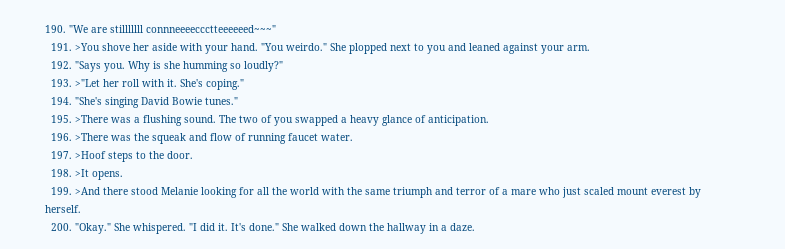190. "We are stilllllll connneeeeccctteeeeeed~~~"
  191. >You shove her aside with your hand. "You weirdo." She plopped next to you and leaned against your arm.
  192. "Says you. Why is she humming so loudly?"
  193. >"Let her roll with it. She's coping."
  194. "She's singing David Bowie tunes."
  195. >There was a flushing sound. The two of you swapped a heavy glance of anticipation.
  196. >There was the squeak and flow of running faucet water.
  197. >Hoof steps to the door.
  198. >It opens.
  199. >And there stood Melanie looking for all the world with the same triumph and terror of a mare who just scaled mount everest by herself.
  200. "Okay." She whispered. "I did it. It's done." She walked down the hallway in a daze.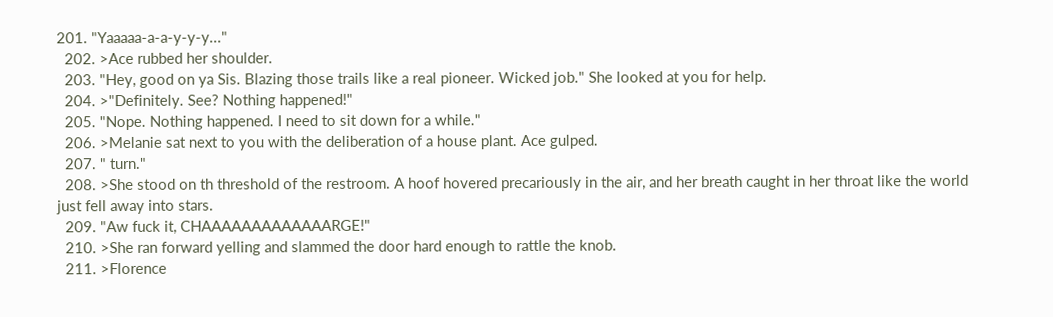201. "Yaaaaa-a-a-y-y-y..."
  202. >Ace rubbed her shoulder.
  203. "Hey, good on ya Sis. Blazing those trails like a real pioneer. Wicked job." She looked at you for help.
  204. >"Definitely. See? Nothing happened!"
  205. "Nope. Nothing happened. I need to sit down for a while."
  206. >Melanie sat next to you with the deliberation of a house plant. Ace gulped.
  207. " turn."
  208. >She stood on th threshold of the restroom. A hoof hovered precariously in the air, and her breath caught in her throat like the world just fell away into stars.
  209. "Aw fuck it, CHAAAAAAAAAAAAARGE!"
  210. >She ran forward yelling and slammed the door hard enough to rattle the knob.
  211. >Florence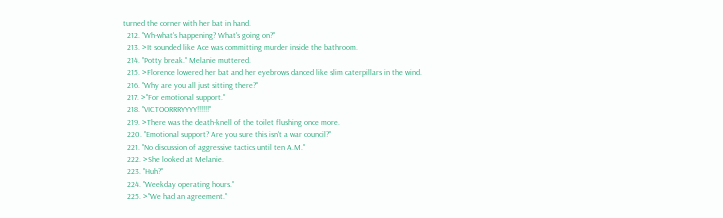turned the corner with her bat in hand.
  212. "Wh-what's happening? What's going on?"
  213. >It sounded like Ace was committing murder inside the bathroom.
  214. "Potty break." Melanie muttered.
  215. >Florence lowered her bat and her eyebrows danced like slim caterpillars in the wind.
  216. "Why are you all just sitting there?"
  217. >"For emotional support."
  218. "VICTOORRRYYYY!!!!!!"
  219. >There was the death-knell of the toilet flushing once more.
  220. "Emotional support? Are you sure this isn't a war council?"
  221. "No discussion of aggressive tactics until ten A.M."
  222. >She looked at Melanie.
  223. "Huh?"
  224. "Weekday operating hours."
  225. >"We had an agreement."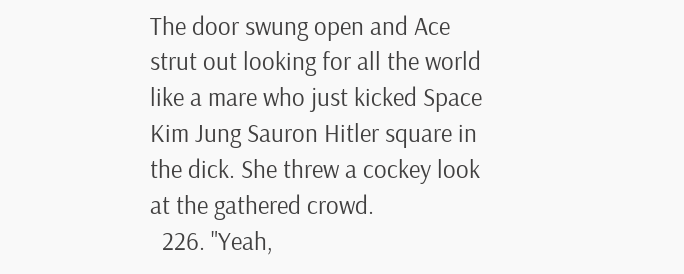The door swung open and Ace strut out looking for all the world like a mare who just kicked Space Kim Jung Sauron Hitler square in the dick. She threw a cockey look at the gathered crowd.
  226. "Yeah,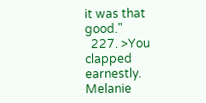it was that good."
  227. >You clapped earnestly. Melanie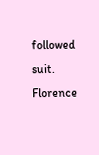followed suit. Florence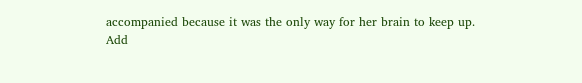accompanied because it was the only way for her brain to keep up.
Add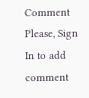Comment
Please, Sign In to add comment